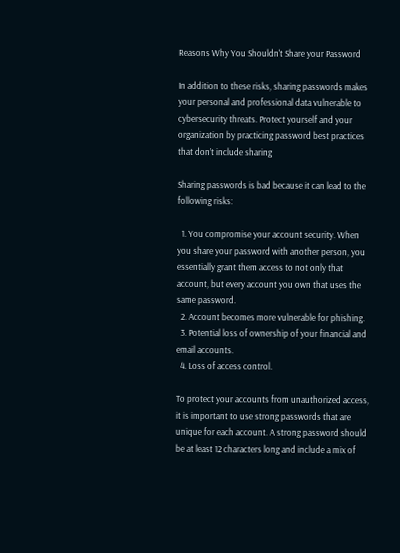Reasons Why You Shouldn't Share your Password

In addition to these risks, sharing passwords makes your personal and professional data vulnerable to cybersecurity threats. Protect yourself and your organization by practicing password best practices that don’t include sharing

Sharing passwords is bad because it can lead to the following risks:

  1. You compromise your account security. When you share your password with another person, you essentially grant them access to not only that account, but every account you own that uses the same password.
  2. Account becomes more vulnerable for phishing.
  3. Potential loss of ownership of your financial and email accounts.
  4. Loss of access control.

To protect your accounts from unauthorized access, it is important to use strong passwords that are unique for each account. A strong password should be at least 12 characters long and include a mix of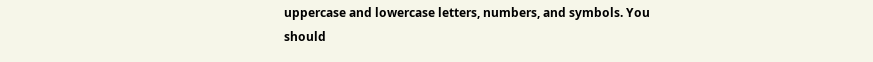uppercase and lowercase letters, numbers, and symbols. You should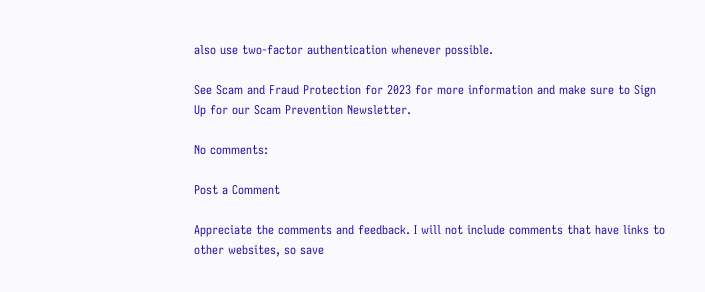also use two-factor authentication whenever possible.

See Scam and Fraud Protection for 2023 for more information and make sure to Sign Up for our Scam Prevention Newsletter.

No comments:

Post a Comment

Appreciate the comments and feedback. I will not include comments that have links to other websites, so save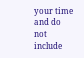your time and do not include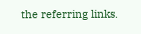the referring links.